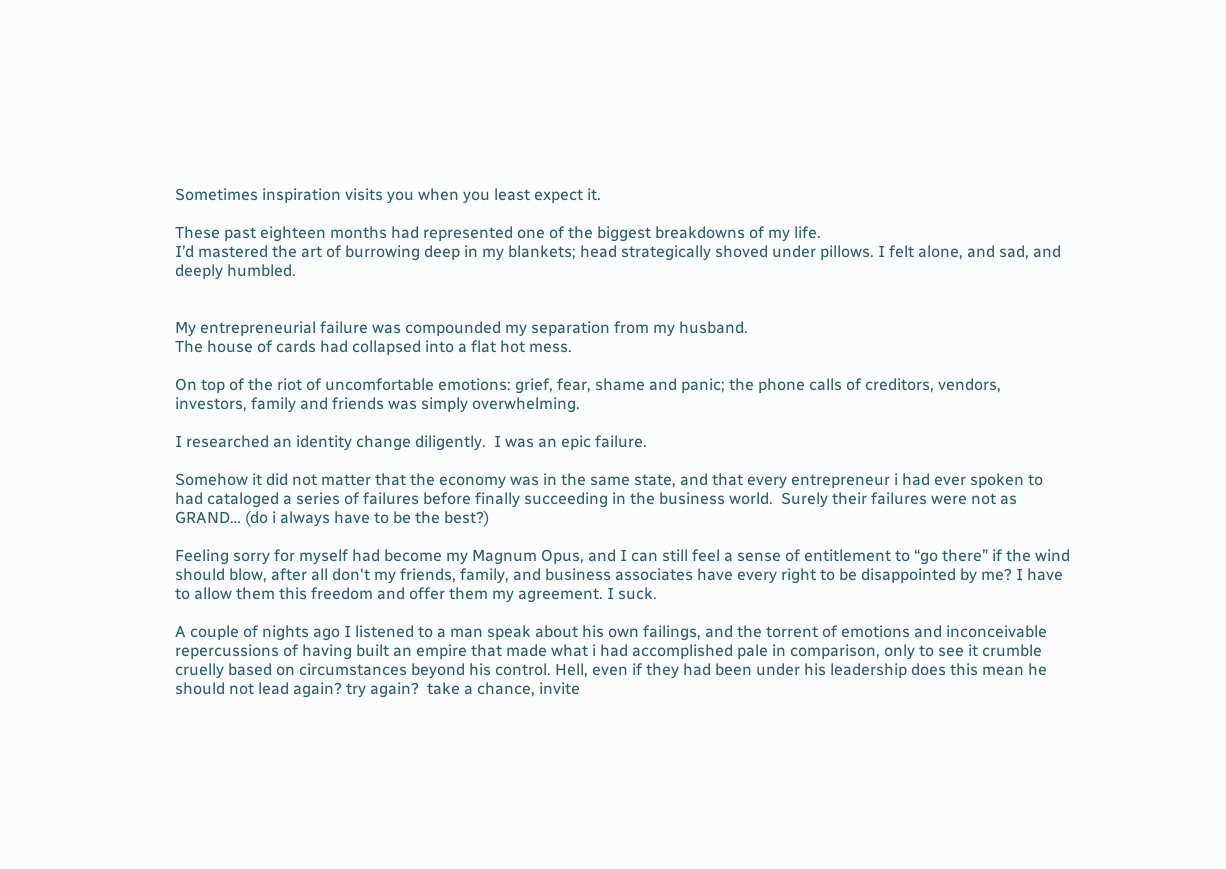Sometimes inspiration visits you when you least expect it.

These past eighteen months had represented one of the biggest breakdowns of my life.
I’d mastered the art of burrowing deep in my blankets; head strategically shoved under pillows. I felt alone, and sad, and deeply humbled.


My entrepreneurial failure was compounded my separation from my husband.
The house of cards had collapsed into a flat hot mess.

On top of the riot of uncomfortable emotions: grief, fear, shame and panic; the phone calls of creditors, vendors, investors, family and friends was simply overwhelming.

I researched an identity change diligently.  I was an epic failure.

Somehow it did not matter that the economy was in the same state, and that every entrepreneur i had ever spoken to had cataloged a series of failures before finally succeeding in the business world.  Surely their failures were not as GRAND… (do i always have to be the best?)

Feeling sorry for myself had become my Magnum Opus, and I can still feel a sense of entitlement to “go there” if the wind should blow, after all don't my friends, family, and business associates have every right to be disappointed by me? I have to allow them this freedom and offer them my agreement. I suck.

A couple of nights ago I listened to a man speak about his own failings, and the torrent of emotions and inconceivable repercussions of having built an empire that made what i had accomplished pale in comparison, only to see it crumble cruelly based on circumstances beyond his control. Hell, even if they had been under his leadership does this mean he should not lead again? try again?  take a chance, invite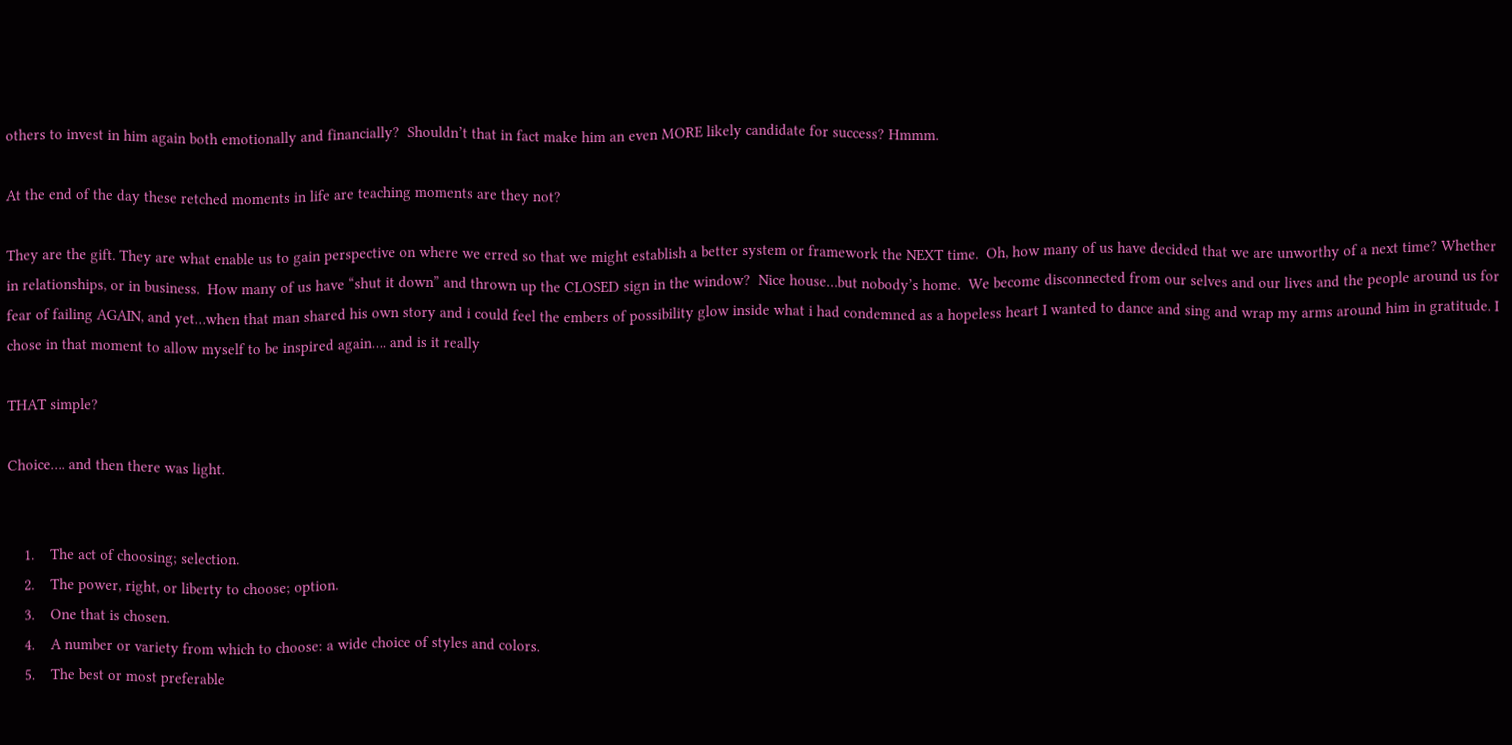others to invest in him again both emotionally and financially?  Shouldn’t that in fact make him an even MORE likely candidate for success? Hmmm.

At the end of the day these retched moments in life are teaching moments are they not?

They are the gift. They are what enable us to gain perspective on where we erred so that we might establish a better system or framework the NEXT time.  Oh, how many of us have decided that we are unworthy of a next time? Whether in relationships, or in business.  How many of us have “shut it down” and thrown up the CLOSED sign in the window?  Nice house…but nobody’s home.  We become disconnected from our selves and our lives and the people around us for fear of failing AGAIN, and yet…when that man shared his own story and i could feel the embers of possibility glow inside what i had condemned as a hopeless heart I wanted to dance and sing and wrap my arms around him in gratitude. I chose in that moment to allow myself to be inspired again…. and is it really

THAT simple?

Choice…. and then there was light.


    1.    The act of choosing; selection.
    2.    The power, right, or liberty to choose; option.
    3.    One that is chosen.
    4.    A number or variety from which to choose: a wide choice of styles and colors.
    5.    The best or most preferable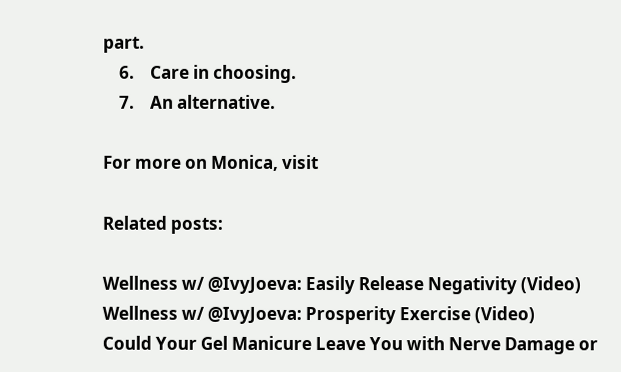part.
    6.    Care in choosing.
    7.    An alternative.

For more on Monica, visit

Related posts:

Wellness w/ @IvyJoeva: Easily Release Negativity (Video)
Wellness w/ @IvyJoeva: Prosperity Exercise (Video)
Could Your Gel Manicure Leave You with Nerve Damage or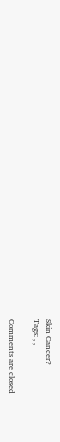Skin Cancer?
Tags: , ,

Comments are closed